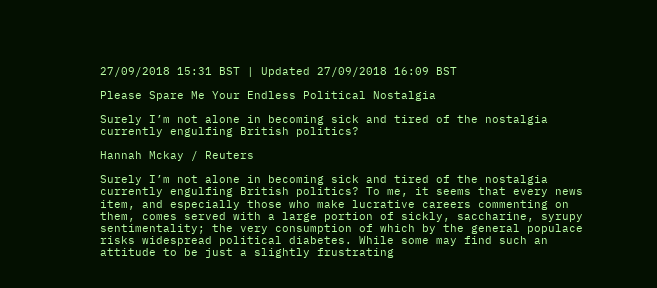27/09/2018 15:31 BST | Updated 27/09/2018 16:09 BST

Please Spare Me Your Endless Political Nostalgia

Surely I’m not alone in becoming sick and tired of the nostalgia currently engulfing British politics?

Hannah Mckay / Reuters

Surely I’m not alone in becoming sick and tired of the nostalgia currently engulfing British politics? To me, it seems that every news item, and especially those who make lucrative careers commenting on them, comes served with a large portion of sickly, saccharine, syrupy sentimentality; the very consumption of which by the general populace risks widespread political diabetes. While some may find such an attitude to be just a slightly frustrating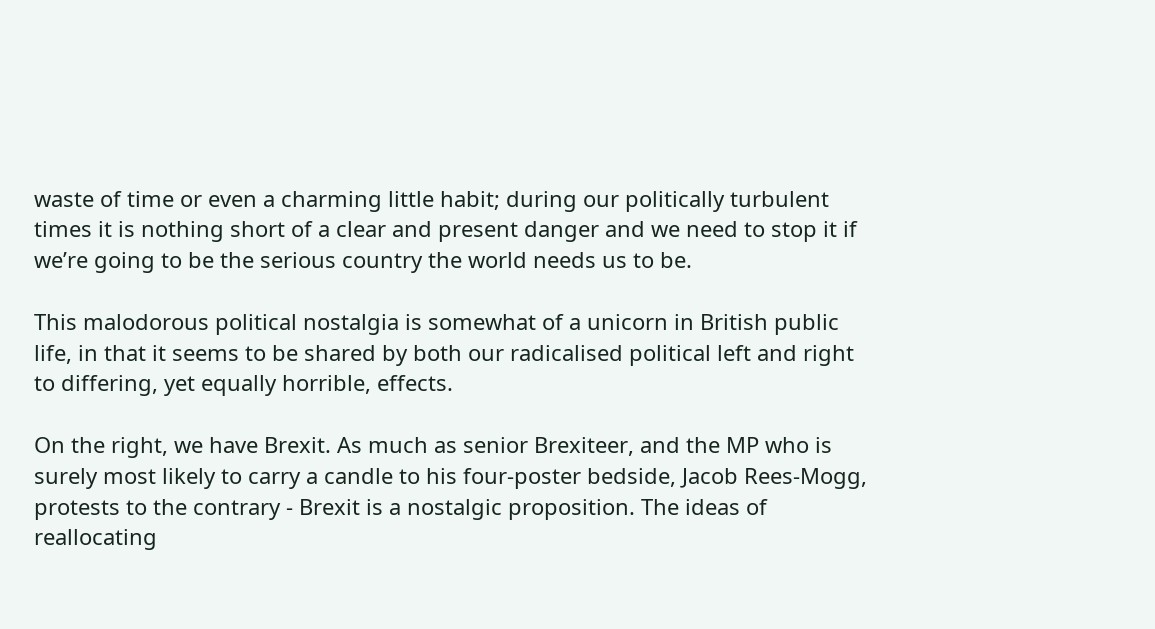waste of time or even a charming little habit; during our politically turbulent times it is nothing short of a clear and present danger and we need to stop it if we’re going to be the serious country the world needs us to be.

This malodorous political nostalgia is somewhat of a unicorn in British public life, in that it seems to be shared by both our radicalised political left and right to differing, yet equally horrible, effects.

On the right, we have Brexit. As much as senior Brexiteer, and the MP who is surely most likely to carry a candle to his four-poster bedside, Jacob Rees-Mogg, protests to the contrary - Brexit is a nostalgic proposition. The ideas of reallocating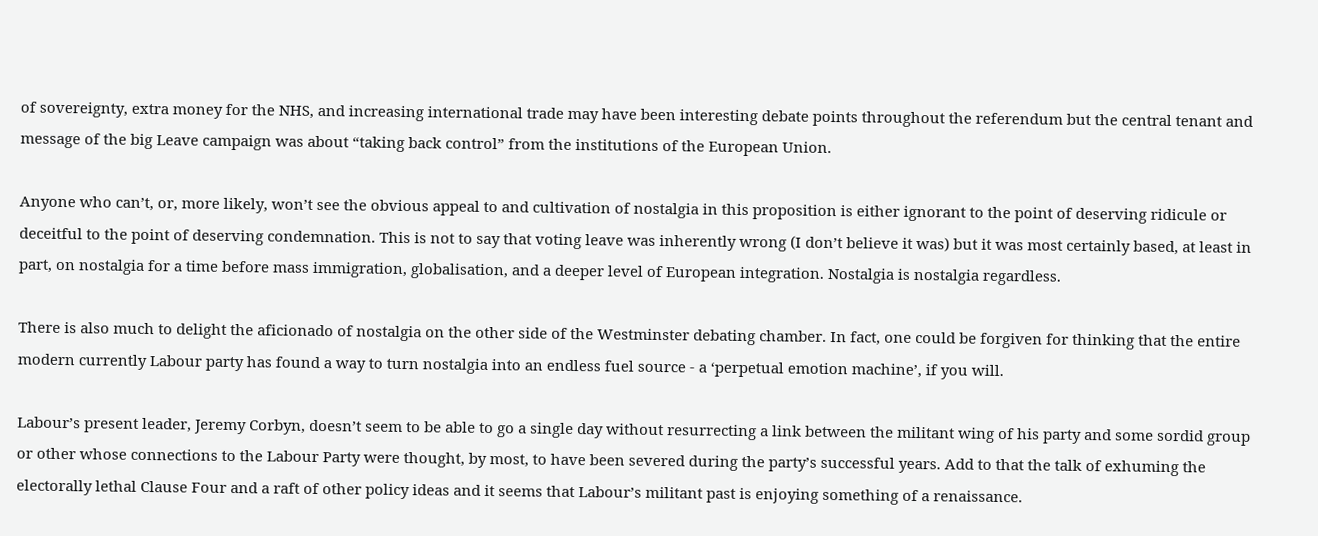of sovereignty, extra money for the NHS, and increasing international trade may have been interesting debate points throughout the referendum but the central tenant and message of the big Leave campaign was about “taking back control” from the institutions of the European Union.

Anyone who can’t, or, more likely, won’t see the obvious appeal to and cultivation of nostalgia in this proposition is either ignorant to the point of deserving ridicule or deceitful to the point of deserving condemnation. This is not to say that voting leave was inherently wrong (I don’t believe it was) but it was most certainly based, at least in part, on nostalgia for a time before mass immigration, globalisation, and a deeper level of European integration. Nostalgia is nostalgia regardless.

There is also much to delight the aficionado of nostalgia on the other side of the Westminster debating chamber. In fact, one could be forgiven for thinking that the entire modern currently Labour party has found a way to turn nostalgia into an endless fuel source - a ‘perpetual emotion machine’, if you will.

Labour’s present leader, Jeremy Corbyn, doesn’t seem to be able to go a single day without resurrecting a link between the militant wing of his party and some sordid group or other whose connections to the Labour Party were thought, by most, to have been severed during the party’s successful years. Add to that the talk of exhuming the electorally lethal Clause Four and a raft of other policy ideas and it seems that Labour’s militant past is enjoying something of a renaissance.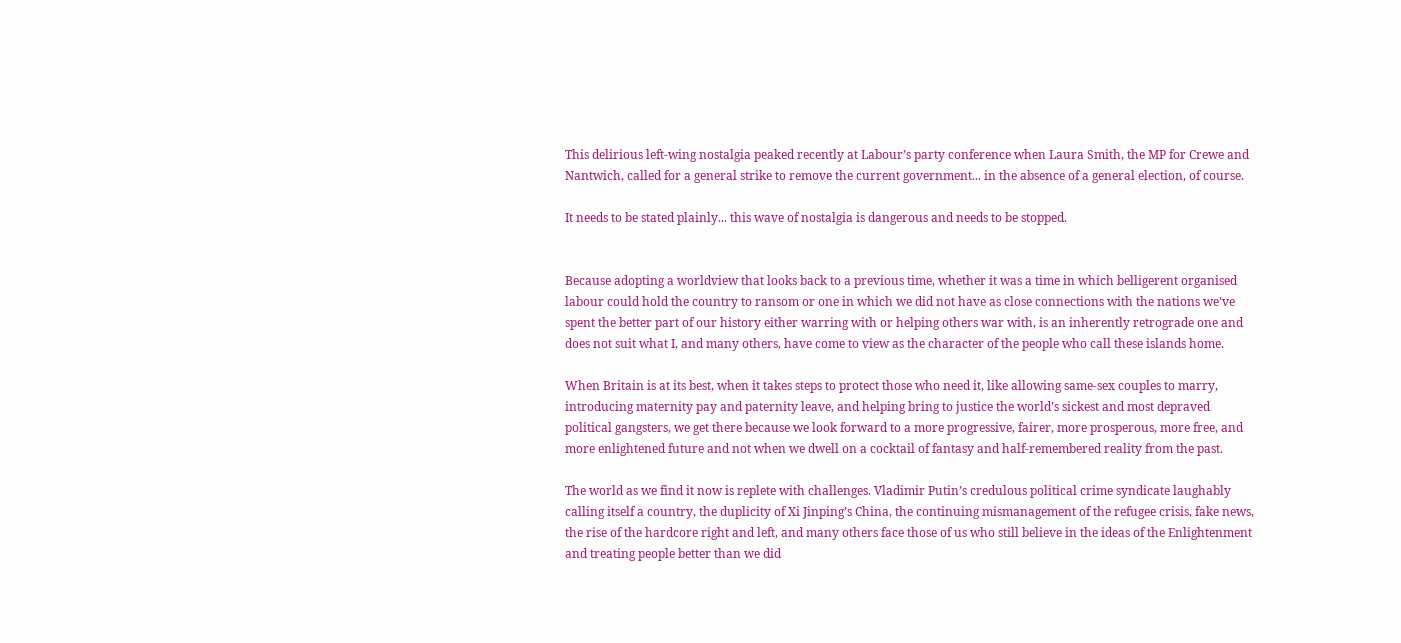This delirious left-wing nostalgia peaked recently at Labour’s party conference when Laura Smith, the MP for Crewe and Nantwich, called for a general strike to remove the current government... in the absence of a general election, of course.

It needs to be stated plainly... this wave of nostalgia is dangerous and needs to be stopped.


Because adopting a worldview that looks back to a previous time, whether it was a time in which belligerent organised labour could hold the country to ransom or one in which we did not have as close connections with the nations we’ve spent the better part of our history either warring with or helping others war with, is an inherently retrograde one and does not suit what I, and many others, have come to view as the character of the people who call these islands home.

When Britain is at its best, when it takes steps to protect those who need it, like allowing same-sex couples to marry, introducing maternity pay and paternity leave, and helping bring to justice the world’s sickest and most depraved political gangsters, we get there because we look forward to a more progressive, fairer, more prosperous, more free, and more enlightened future and not when we dwell on a cocktail of fantasy and half-remembered reality from the past.

The world as we find it now is replete with challenges. Vladimir Putin’s credulous political crime syndicate laughably calling itself a country, the duplicity of Xi Jinping’s China, the continuing mismanagement of the refugee crisis, fake news, the rise of the hardcore right and left, and many others face those of us who still believe in the ideas of the Enlightenment and treating people better than we did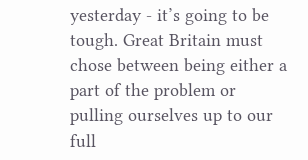yesterday - it’s going to be tough. Great Britain must chose between being either a part of the problem or pulling ourselves up to our full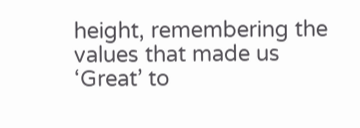height, remembering the values that made us ‘Great’ to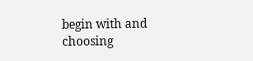begin with and choosing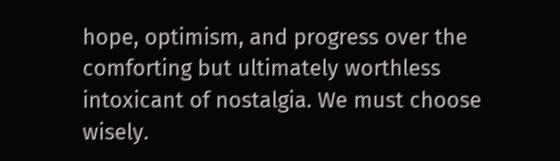hope, optimism, and progress over the comforting but ultimately worthless intoxicant of nostalgia. We must choose wisely.